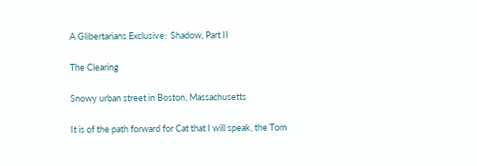A Glibertarians Exclusive:  Shadow, Part II

The Clearing

Snowy urban street in Boston, Massachusetts

It is of the path forward for Cat that I will speak, the Tom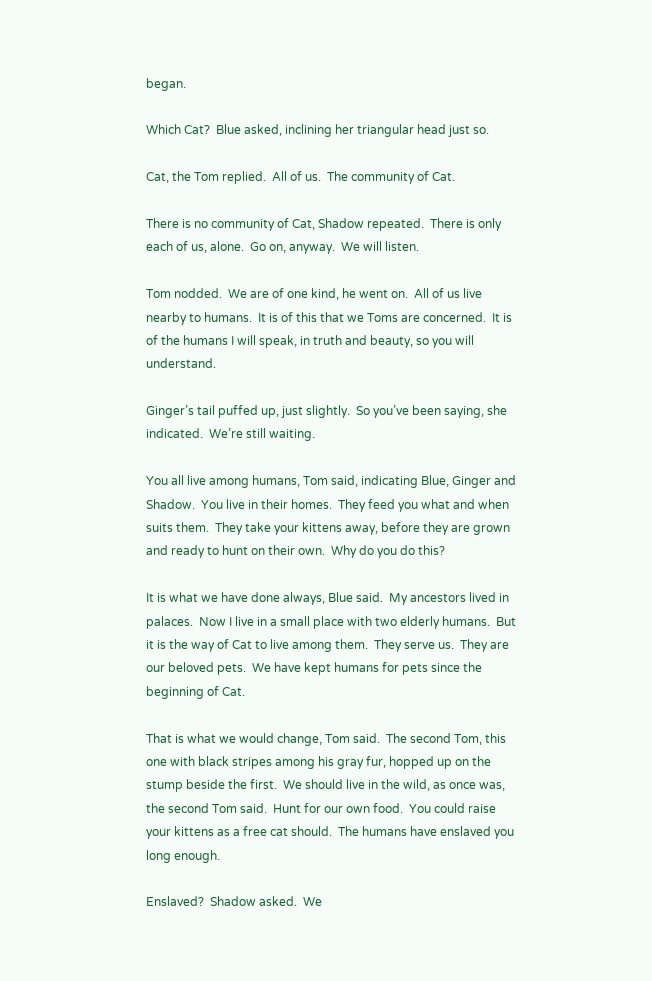began.

Which Cat?  Blue asked, inclining her triangular head just so.

Cat, the Tom replied.  All of us.  The community of Cat.

There is no community of Cat, Shadow repeated.  There is only each of us, alone.  Go on, anyway.  We will listen.

Tom nodded.  We are of one kind, he went on.  All of us live nearby to humans.  It is of this that we Toms are concerned.  It is of the humans I will speak, in truth and beauty, so you will understand.

Ginger’s tail puffed up, just slightly.  So you’ve been saying, she indicated.  We’re still waiting.

You all live among humans, Tom said, indicating Blue, Ginger and Shadow.  You live in their homes.  They feed you what and when suits them.  They take your kittens away, before they are grown and ready to hunt on their own.  Why do you do this?

It is what we have done always, Blue said.  My ancestors lived in palaces.  Now I live in a small place with two elderly humans.  But it is the way of Cat to live among them.  They serve us.  They are our beloved pets.  We have kept humans for pets since the beginning of Cat.

That is what we would change, Tom said.  The second Tom, this one with black stripes among his gray fur, hopped up on the stump beside the first.  We should live in the wild, as once was, the second Tom said.  Hunt for our own food.  You could raise your kittens as a free cat should.  The humans have enslaved you long enough.

Enslaved?  Shadow asked.  We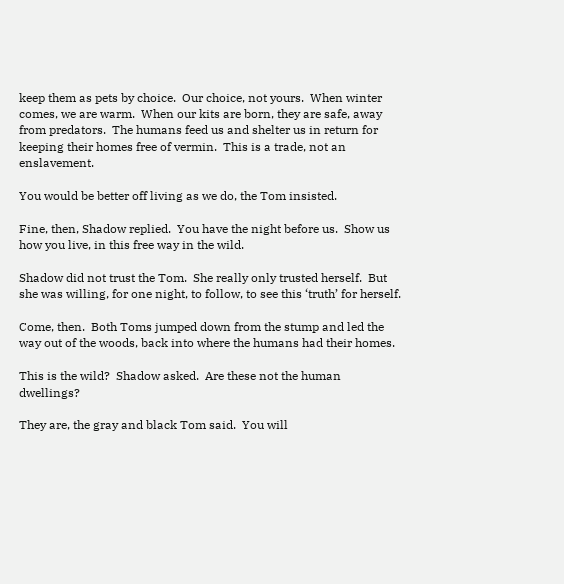keep them as pets by choice.  Our choice, not yours.  When winter comes, we are warm.  When our kits are born, they are safe, away from predators.  The humans feed us and shelter us in return for keeping their homes free of vermin.  This is a trade, not an enslavement.

You would be better off living as we do, the Tom insisted.

Fine, then, Shadow replied.  You have the night before us.  Show us how you live, in this free way in the wild.

Shadow did not trust the Tom.  She really only trusted herself.  But she was willing, for one night, to follow, to see this ‘truth’ for herself.

Come, then.  Both Toms jumped down from the stump and led the way out of the woods, back into where the humans had their homes.

This is the wild?  Shadow asked.  Are these not the human dwellings?

They are, the gray and black Tom said.  You will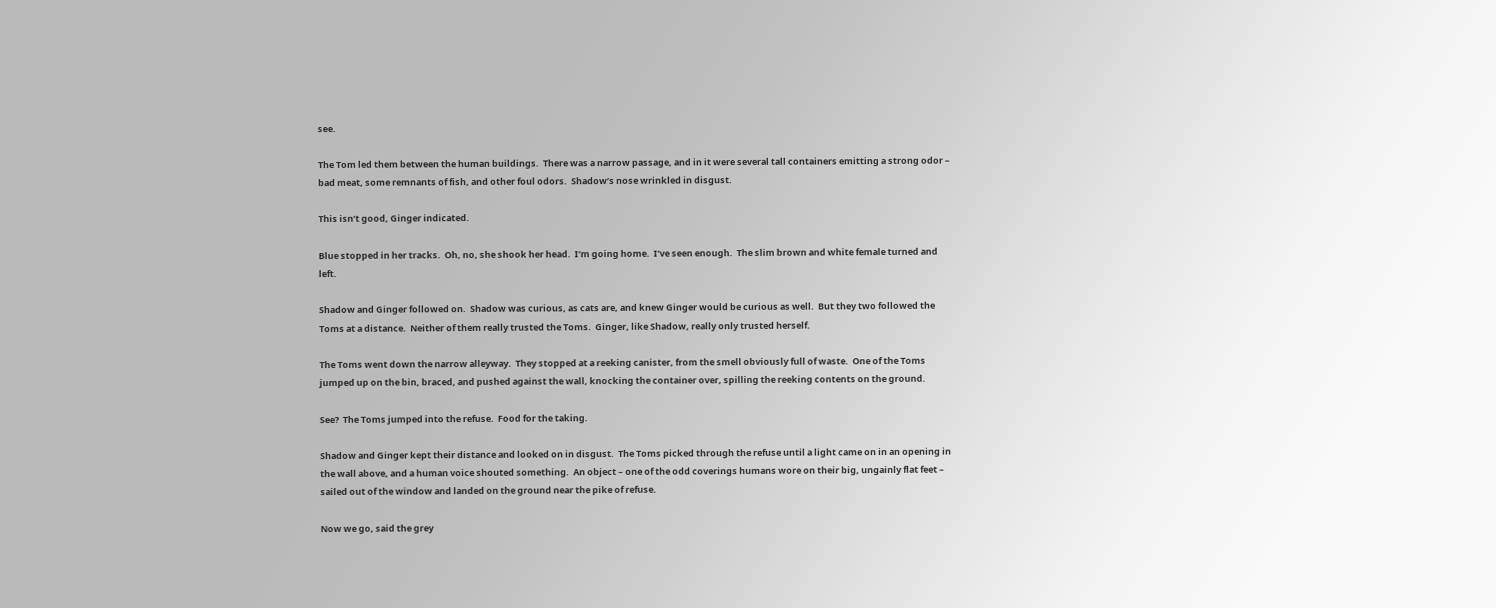see.

The Tom led them between the human buildings.  There was a narrow passage, and in it were several tall containers emitting a strong odor – bad meat, some remnants of fish, and other foul odors.  Shadow’s nose wrinkled in disgust.

This isn’t good, Ginger indicated.

Blue stopped in her tracks.  Oh, no, she shook her head.  I’m going home.  I’ve seen enough.  The slim brown and white female turned and left.

Shadow and Ginger followed on.  Shadow was curious, as cats are, and knew Ginger would be curious as well.  But they two followed the Toms at a distance.  Neither of them really trusted the Toms.  Ginger, like Shadow, really only trusted herself.

The Toms went down the narrow alleyway.  They stopped at a reeking canister, from the smell obviously full of waste.  One of the Toms jumped up on the bin, braced, and pushed against the wall, knocking the container over, spilling the reeking contents on the ground.

See?  The Toms jumped into the refuse.  Food for the taking.

Shadow and Ginger kept their distance and looked on in disgust.  The Toms picked through the refuse until a light came on in an opening in the wall above, and a human voice shouted something.  An object – one of the odd coverings humans wore on their big, ungainly flat feet – sailed out of the window and landed on the ground near the pike of refuse.

Now we go, said the grey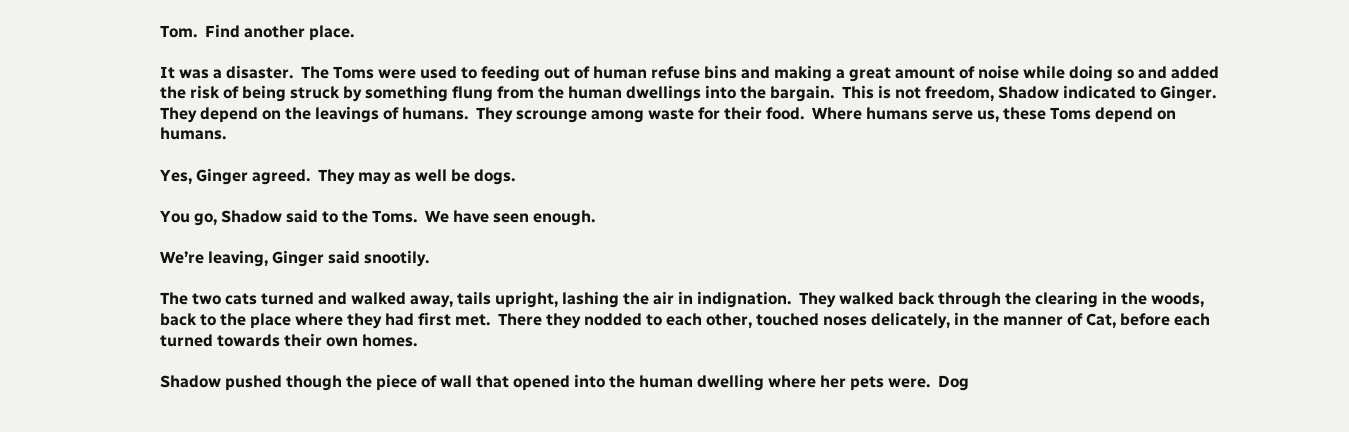Tom.  Find another place.

It was a disaster.  The Toms were used to feeding out of human refuse bins and making a great amount of noise while doing so and added the risk of being struck by something flung from the human dwellings into the bargain.  This is not freedom, Shadow indicated to Ginger.  They depend on the leavings of humans.  They scrounge among waste for their food.  Where humans serve us, these Toms depend on humans.

Yes, Ginger agreed.  They may as well be dogs.

You go, Shadow said to the Toms.  We have seen enough.

We’re leaving, Ginger said snootily.

The two cats turned and walked away, tails upright, lashing the air in indignation.  They walked back through the clearing in the woods, back to the place where they had first met.  There they nodded to each other, touched noses delicately, in the manner of Cat, before each turned towards their own homes.

Shadow pushed though the piece of wall that opened into the human dwelling where her pets were.  Dog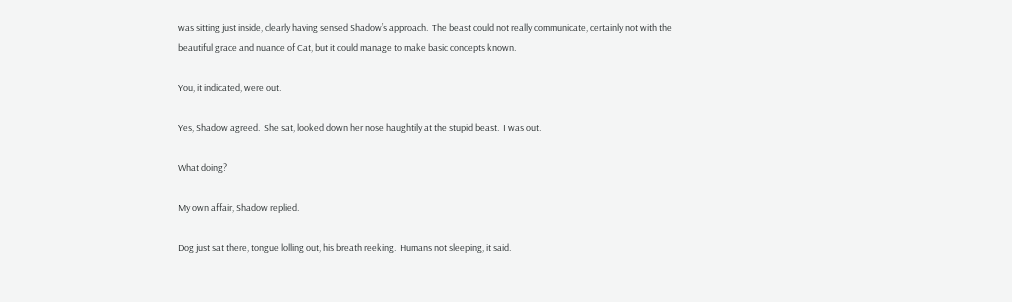was sitting just inside, clearly having sensed Shadow’s approach.  The beast could not really communicate, certainly not with the beautiful grace and nuance of Cat, but it could manage to make basic concepts known.

You, it indicated, were out.

Yes, Shadow agreed.  She sat, looked down her nose haughtily at the stupid beast.  I was out.

What doing?

My own affair, Shadow replied.

Dog just sat there, tongue lolling out, his breath reeking.  Humans not sleeping, it said.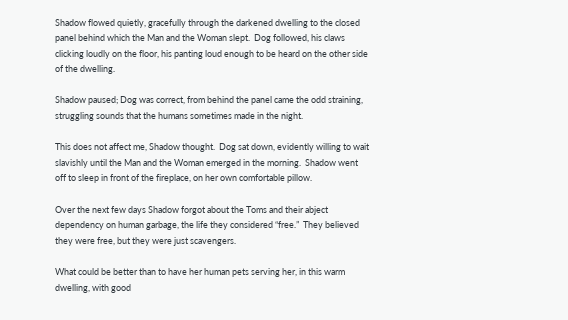Shadow flowed quietly, gracefully through the darkened dwelling to the closed panel behind which the Man and the Woman slept.  Dog followed, his claws clicking loudly on the floor, his panting loud enough to be heard on the other side of the dwelling.

Shadow paused; Dog was correct, from behind the panel came the odd straining, struggling sounds that the humans sometimes made in the night.

This does not affect me, Shadow thought.  Dog sat down, evidently willing to wait slavishly until the Man and the Woman emerged in the morning.  Shadow went off to sleep in front of the fireplace, on her own comfortable pillow.

Over the next few days Shadow forgot about the Toms and their abject dependency on human garbage, the life they considered “free.”  They believed they were free, but they were just scavengers.

What could be better than to have her human pets serving her, in this warm dwelling, with good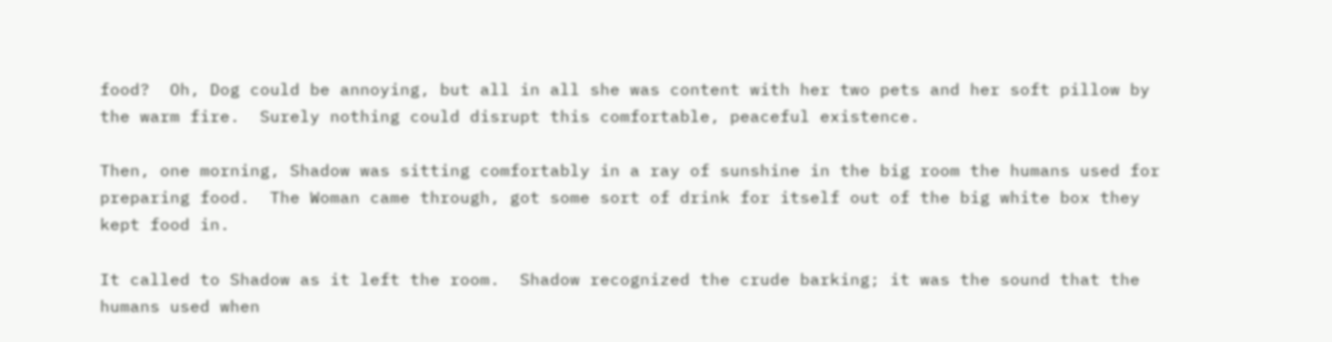food?  Oh, Dog could be annoying, but all in all she was content with her two pets and her soft pillow by the warm fire.  Surely nothing could disrupt this comfortable, peaceful existence.

Then, one morning, Shadow was sitting comfortably in a ray of sunshine in the big room the humans used for preparing food.  The Woman came through, got some sort of drink for itself out of the big white box they kept food in.

It called to Shadow as it left the room.  Shadow recognized the crude barking; it was the sound that the humans used when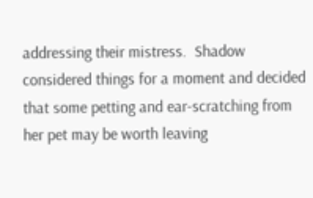addressing their mistress.  Shadow considered things for a moment and decided that some petting and ear-scratching from her pet may be worth leaving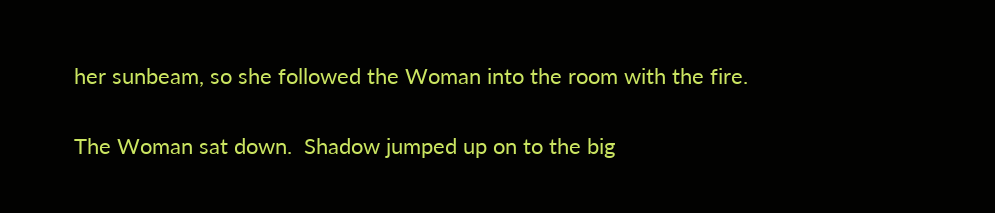her sunbeam, so she followed the Woman into the room with the fire.

The Woman sat down.  Shadow jumped up on to the big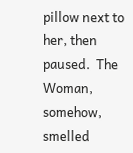pillow next to her, then paused.  The Woman, somehow, smelled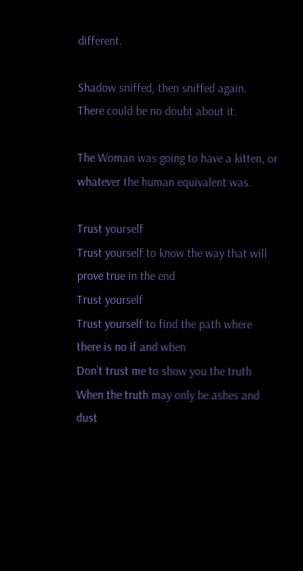different.

Shadow sniffed, then sniffed again.  There could be no doubt about it.

The Woman was going to have a kitten, or whatever the human equivalent was.

Trust yourself
Trust yourself to know the way that will prove true in the end
Trust yourself
Trust yourself to find the path where there is no if and when
Don’t trust me to show you the truth
When the truth may only be ashes and dust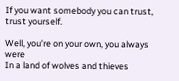If you want somebody you can trust, trust yourself.

Well, you’re on your own, you always were
In a land of wolves and thieves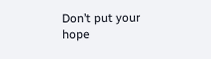Don’t put your hope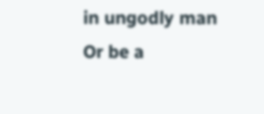in ungodly man
Or be a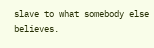slave to what somebody else believes.